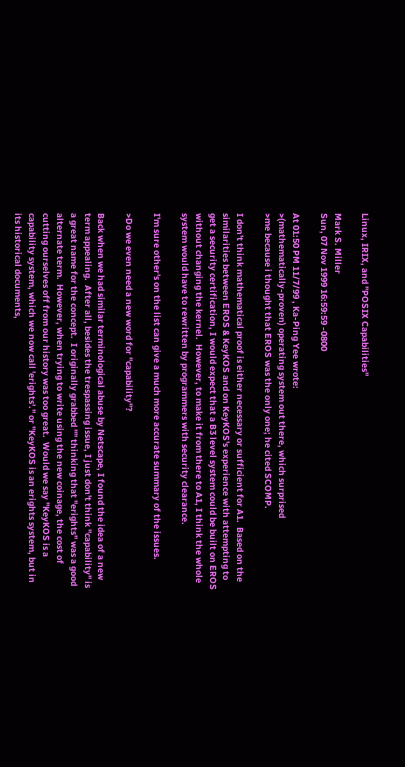Linux, IRIX, and "POSIX Capabilities"

Mark S. Miller
Sun, 07 Nov 1999 16:59:59 -0800

At 01:50 PM 11/7/99 , Ka-Ping Yee wrote:
>(mathematically-proven) operating system out there, which surprised
>me because i thought that EROS was the only one; he cited SCOMP.

I don't think mathematical proof is either necessary or sufficient for A1.  Based on the similarities between EROS & KeyKOS and on KeyKOS's experience with attempting to get a security certification, I would expect that a B3 level system could be built on EROS without changing the kernel.  However, to make it from there to A1, I think the whole system would have to rewritten by programmers with security clearance.

I'm sure other's on the list can give a much more accurate summary of the issues.

>Do we even need a new word for "capability"?

Back when we had similar terminological abuse by Netscape, I found the idea of a new term appealing.  After all, besides the trespassing issue, I just don't think "capability" is a great name for the concept.  I originally grabbed "" thinking that "erights" was a good alternate term.  However, when trying to write using the new coinage, the cost of cutting ourselves off from our history was too great.  Would we say "KeyKOS is a capability system, which we now call 'erights'." or "KeyKOS is an erights system, but in its historical documents,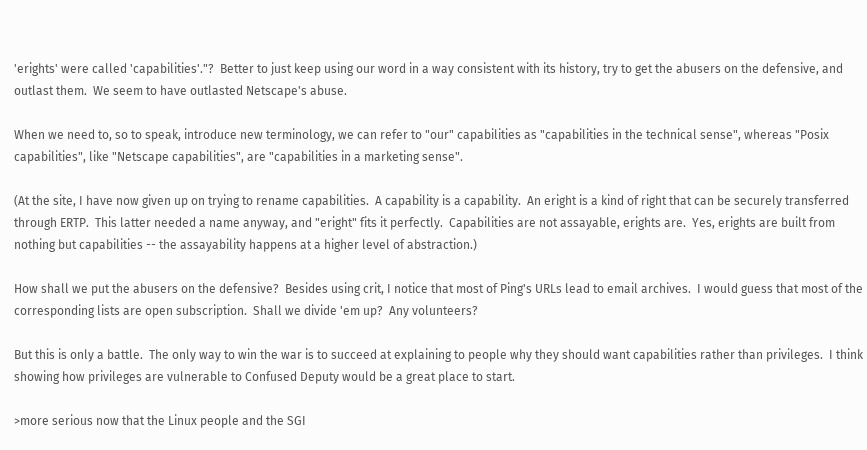'erights' were called 'capabilities'."?  Better to just keep using our word in a way consistent with its history, try to get the abusers on the defensive, and outlast them.  We seem to have outlasted Netscape's abuse.

When we need to, so to speak, introduce new terminology, we can refer to "our" capabilities as "capabilities in the technical sense", whereas "Posix capabilities", like "Netscape capabilities", are "capabilities in a marketing sense".

(At the site, I have now given up on trying to rename capabilities.  A capability is a capability.  An eright is a kind of right that can be securely transferred through ERTP.  This latter needed a name anyway, and "eright" fits it perfectly.  Capabilities are not assayable, erights are.  Yes, erights are built from nothing but capabilities -- the assayability happens at a higher level of abstraction.)

How shall we put the abusers on the defensive?  Besides using crit, I notice that most of Ping's URLs lead to email archives.  I would guess that most of the corresponding lists are open subscription.  Shall we divide 'em up?  Any volunteers?

But this is only a battle.  The only way to win the war is to succeed at explaining to people why they should want capabilities rather than privileges.  I think showing how privileges are vulnerable to Confused Deputy would be a great place to start.

>more serious now that the Linux people and the SGI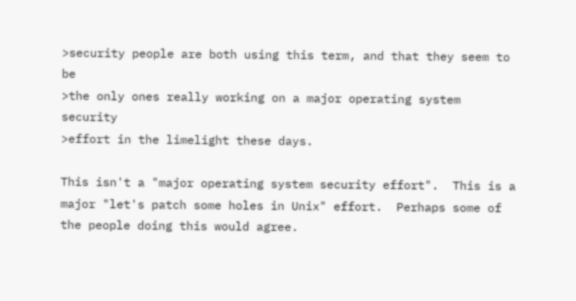>security people are both using this term, and that they seem to be
>the only ones really working on a major operating system security
>effort in the limelight these days.

This isn't a "major operating system security effort".  This is a major "let's patch some holes in Unix" effort.  Perhaps some of the people doing this would agree.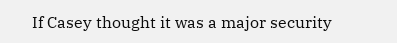If Casey thought it was a major security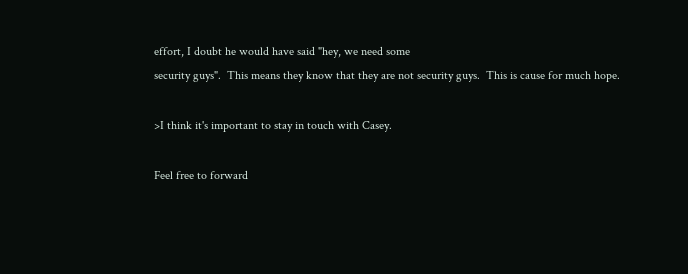effort, I doubt he would have said "hey, we need some
security guys".  This means they know that they are not security guys.  This is cause for much hope.

>I think it's important to stay in touch with Casey.

Feel free to forward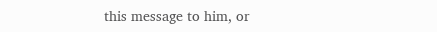this message to him, or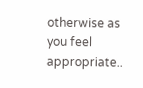otherwise as you feel appropriate..